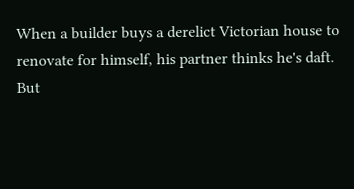When a builder buys a derelict Victorian house to renovate for himself, his partner thinks he's daft. But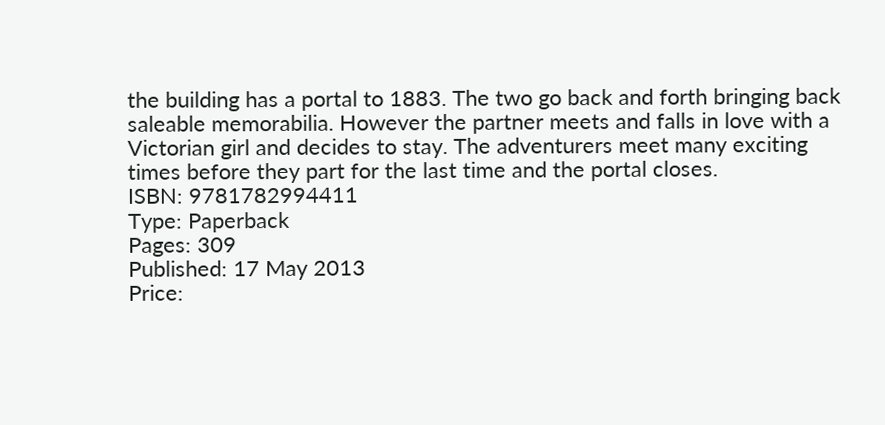the building has a portal to 1883. The two go back and forth bringing back saleable memorabilia. However the partner meets and falls in love with a Victorian girl and decides to stay. The adventurers meet many exciting times before they part for the last time and the portal closes.
ISBN: 9781782994411
Type: Paperback
Pages: 309
Published: 17 May 2013
Price: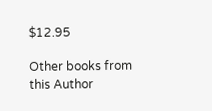$12.95

Other books from this Author